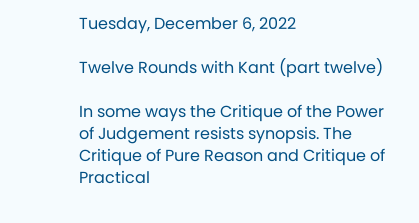Tuesday, December 6, 2022

Twelve Rounds with Kant (part twelve)

In some ways the Critique of the Power of Judgement resists synopsis. The Critique of Pure Reason and Critique of Practical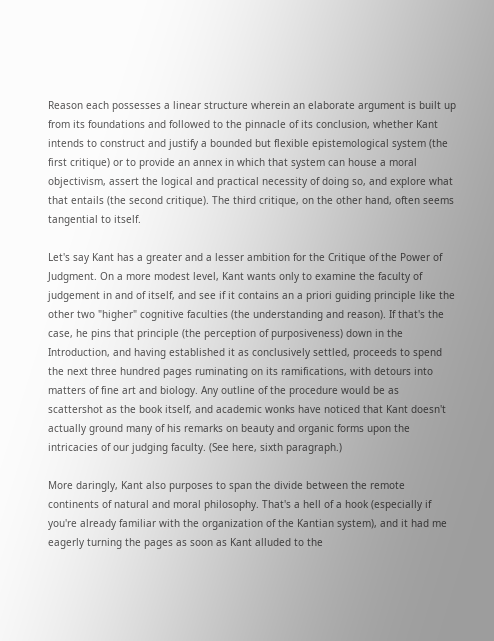Reason each possesses a linear structure wherein an elaborate argument is built up from its foundations and followed to the pinnacle of its conclusion, whether Kant intends to construct and justify a bounded but flexible epistemological system (the first critique) or to provide an annex in which that system can house a moral objectivism, assert the logical and practical necessity of doing so, and explore what that entails (the second critique). The third critique, on the other hand, often seems tangential to itself.

Let's say Kant has a greater and a lesser ambition for the Critique of the Power of Judgment. On a more modest level, Kant wants only to examine the faculty of judgement in and of itself, and see if it contains an a priori guiding principle like the other two "higher" cognitive faculties (the understanding and reason). If that's the case, he pins that principle (the perception of purposiveness) down in the Introduction, and having established it as conclusively settled, proceeds to spend the next three hundred pages ruminating on its ramifications, with detours into matters of fine art and biology. Any outline of the procedure would be as scattershot as the book itself, and academic wonks have noticed that Kant doesn't actually ground many of his remarks on beauty and organic forms upon the intricacies of our judging faculty. (See here, sixth paragraph.)

More daringly, Kant also purposes to span the divide between the remote continents of natural and moral philosophy. That's a hell of a hook (especially if you're already familiar with the organization of the Kantian system), and it had me eagerly turning the pages as soon as Kant alluded to the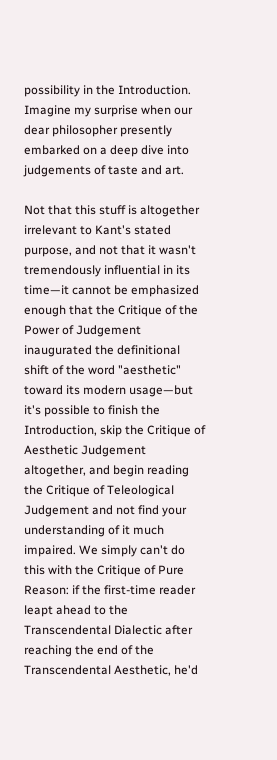possibility in the Introduction. Imagine my surprise when our dear philosopher presently embarked on a deep dive into judgements of taste and art.

Not that this stuff is altogether irrelevant to Kant's stated purpose, and not that it wasn't tremendously influential in its time—it cannot be emphasized enough that the Critique of the Power of Judgement inaugurated the definitional shift of the word "aesthetic" toward its modern usage—but it's possible to finish the Introduction, skip the Critique of Aesthetic Judgement altogether, and begin reading the Critique of Teleological Judgement and not find your understanding of it much impaired. We simply can't do this with the Critique of Pure Reason: if the first-time reader leapt ahead to the Transcendental Dialectic after reaching the end of the Transcendental Aesthetic, he'd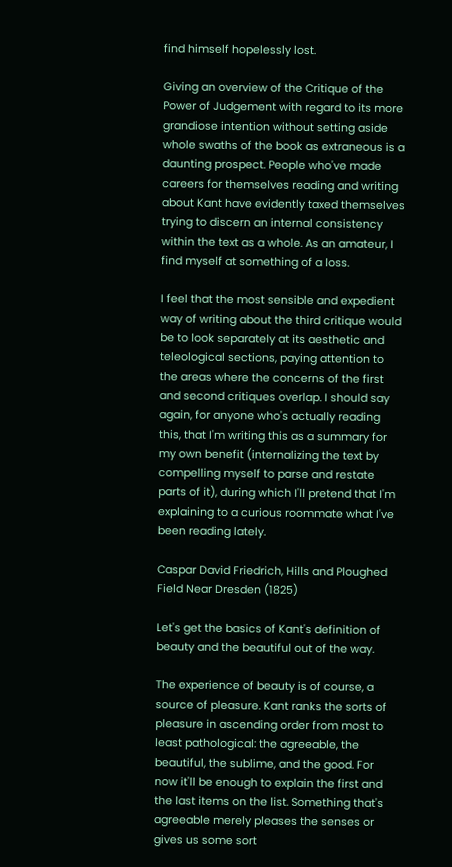find himself hopelessly lost.

Giving an overview of the Critique of the Power of Judgement with regard to its more grandiose intention without setting aside whole swaths of the book as extraneous is a daunting prospect. People who've made careers for themselves reading and writing about Kant have evidently taxed themselves trying to discern an internal consistency within the text as a whole. As an amateur, I find myself at something of a loss.

I feel that the most sensible and expedient way of writing about the third critique would be to look separately at its aesthetic and teleological sections, paying attention to the areas where the concerns of the first and second critiques overlap. I should say again, for anyone who's actually reading this, that I'm writing this as a summary for my own benefit (internalizing the text by compelling myself to parse and restate parts of it), during which I'll pretend that I'm explaining to a curious roommate what I've been reading lately.

Caspar David Friedrich, Hills and Ploughed Field Near Dresden (1825)

Let's get the basics of Kant's definition of beauty and the beautiful out of the way.

The experience of beauty is of course, a source of pleasure. Kant ranks the sorts of pleasure in ascending order from most to least pathological: the agreeable, the beautiful, the sublime, and the good. For now it'll be enough to explain the first and the last items on the list. Something that's agreeable merely pleases the senses or gives us some sort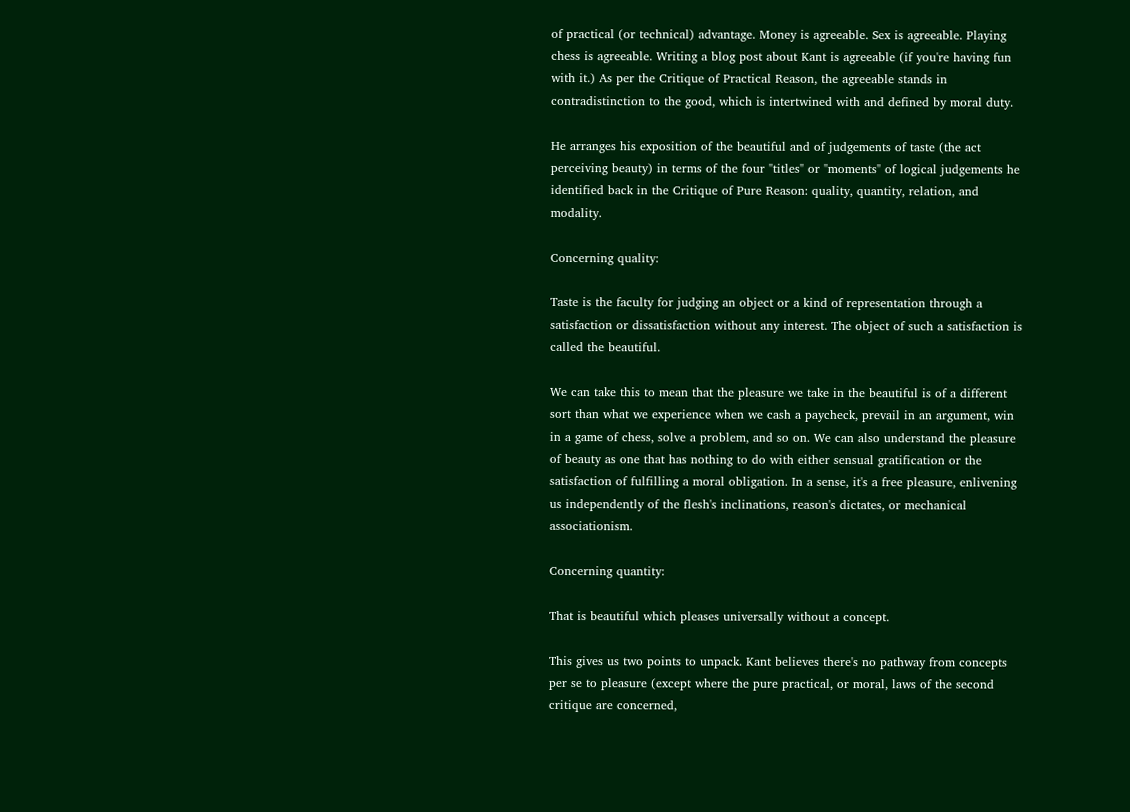of practical (or technical) advantage. Money is agreeable. Sex is agreeable. Playing chess is agreeable. Writing a blog post about Kant is agreeable (if you're having fun with it.) As per the Critique of Practical Reason, the agreeable stands in contradistinction to the good, which is intertwined with and defined by moral duty.

He arranges his exposition of the beautiful and of judgements of taste (the act perceiving beauty) in terms of the four "titles" or "moments" of logical judgements he identified back in the Critique of Pure Reason: quality, quantity, relation, and modality.

Concerning quality:

Taste is the faculty for judging an object or a kind of representation through a satisfaction or dissatisfaction without any interest. The object of such a satisfaction is called the beautiful.

We can take this to mean that the pleasure we take in the beautiful is of a different sort than what we experience when we cash a paycheck, prevail in an argument, win in a game of chess, solve a problem, and so on. We can also understand the pleasure of beauty as one that has nothing to do with either sensual gratification or the satisfaction of fulfilling a moral obligation. In a sense, it's a free pleasure, enlivening us independently of the flesh's inclinations, reason's dictates, or mechanical associationism.

Concerning quantity:

That is beautiful which pleases universally without a concept.

This gives us two points to unpack. Kant believes there's no pathway from concepts per se to pleasure (except where the pure practical, or moral, laws of the second critique are concerned,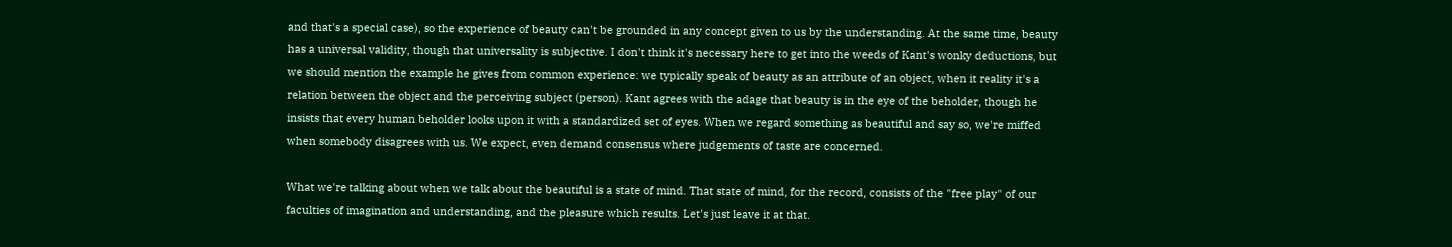and that's a special case), so the experience of beauty can't be grounded in any concept given to us by the understanding. At the same time, beauty has a universal validity, though that universality is subjective. I don't think it's necessary here to get into the weeds of Kant's wonky deductions, but we should mention the example he gives from common experience: we typically speak of beauty as an attribute of an object, when it reality it's a relation between the object and the perceiving subject (person). Kant agrees with the adage that beauty is in the eye of the beholder, though he insists that every human beholder looks upon it with a standardized set of eyes. When we regard something as beautiful and say so, we're miffed when somebody disagrees with us. We expect, even demand consensus where judgements of taste are concerned.

What we're talking about when we talk about the beautiful is a state of mind. That state of mind, for the record, consists of the "free play" of our faculties of imagination and understanding, and the pleasure which results. Let's just leave it at that.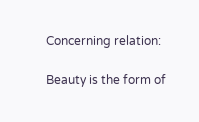Concerning relation:

Beauty is the form of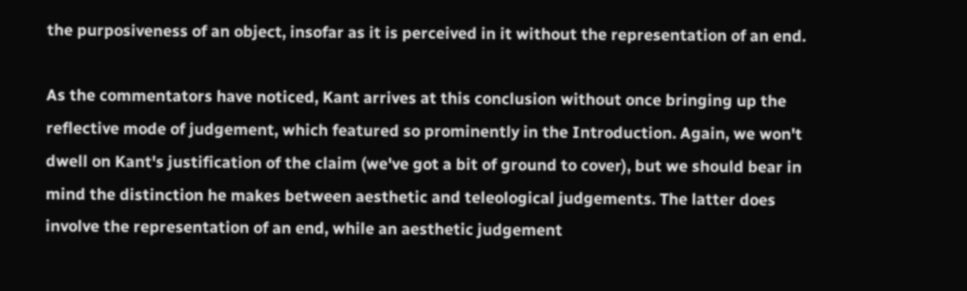the purposiveness of an object, insofar as it is perceived in it without the representation of an end.

As the commentators have noticed, Kant arrives at this conclusion without once bringing up the reflective mode of judgement, which featured so prominently in the Introduction. Again, we won't dwell on Kant's justification of the claim (we've got a bit of ground to cover), but we should bear in mind the distinction he makes between aesthetic and teleological judgements. The latter does involve the representation of an end, while an aesthetic judgement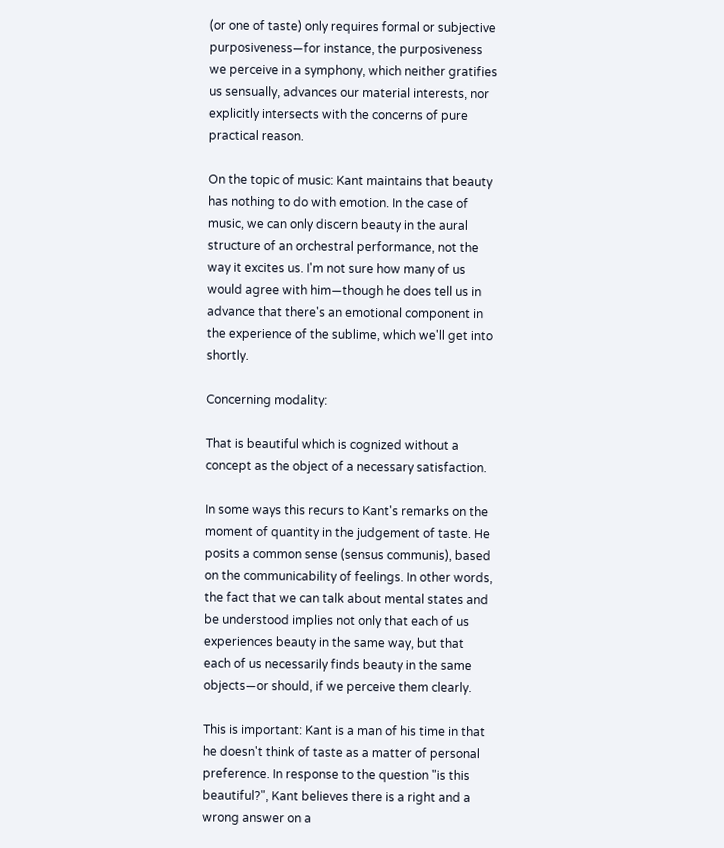(or one of taste) only requires formal or subjective purposiveness—for instance, the purposiveness we perceive in a symphony, which neither gratifies us sensually, advances our material interests, nor explicitly intersects with the concerns of pure practical reason.

On the topic of music: Kant maintains that beauty has nothing to do with emotion. In the case of music, we can only discern beauty in the aural structure of an orchestral performance, not the way it excites us. I'm not sure how many of us would agree with him—though he does tell us in advance that there's an emotional component in the experience of the sublime, which we'll get into shortly.

Concerning modality:

That is beautiful which is cognized without a concept as the object of a necessary satisfaction.

In some ways this recurs to Kant's remarks on the moment of quantity in the judgement of taste. He posits a common sense (sensus communis), based on the communicability of feelings. In other words, the fact that we can talk about mental states and be understood implies not only that each of us experiences beauty in the same way, but that each of us necessarily finds beauty in the same objects—or should, if we perceive them clearly.

This is important: Kant is a man of his time in that he doesn't think of taste as a matter of personal preference. In response to the question "is this beautiful?", Kant believes there is a right and a wrong answer on a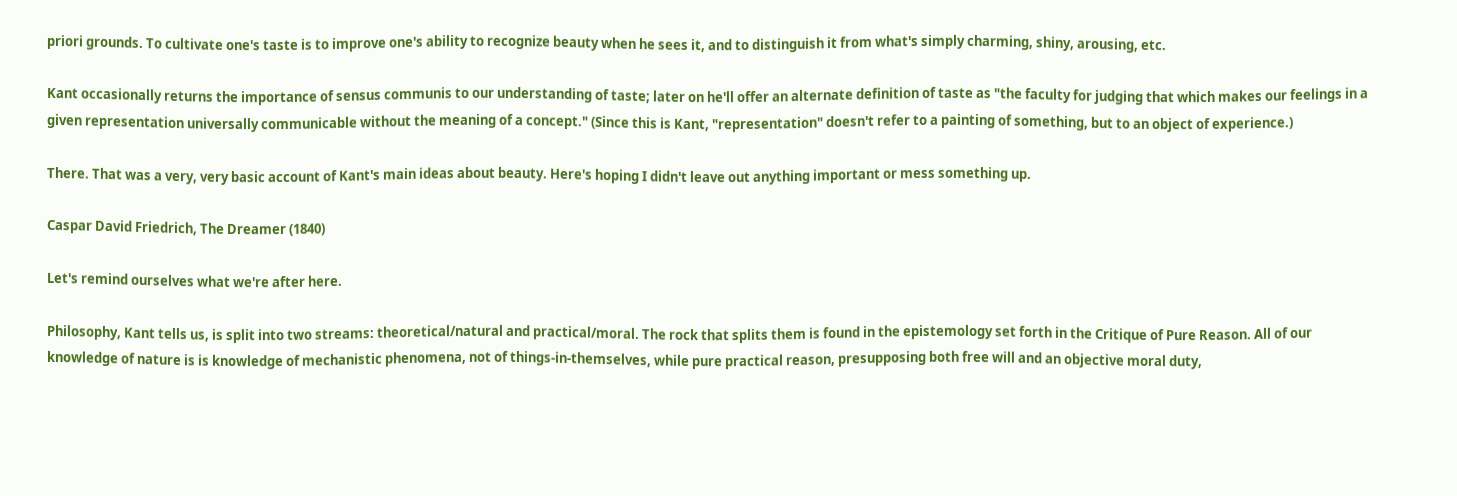priori grounds. To cultivate one's taste is to improve one's ability to recognize beauty when he sees it, and to distinguish it from what's simply charming, shiny, arousing, etc.

Kant occasionally returns the importance of sensus communis to our understanding of taste; later on he'll offer an alternate definition of taste as "the faculty for judging that which makes our feelings in a given representation universally communicable without the meaning of a concept." (Since this is Kant, "representation" doesn't refer to a painting of something, but to an object of experience.)

There. That was a very, very basic account of Kant's main ideas about beauty. Here's hoping I didn't leave out anything important or mess something up.

Caspar David Friedrich, The Dreamer (1840)

Let's remind ourselves what we're after here.

Philosophy, Kant tells us, is split into two streams: theoretical/natural and practical/moral. The rock that splits them is found in the epistemology set forth in the Critique of Pure Reason. All of our knowledge of nature is is knowledge of mechanistic phenomena, not of things-in-themselves, while pure practical reason, presupposing both free will and an objective moral duty,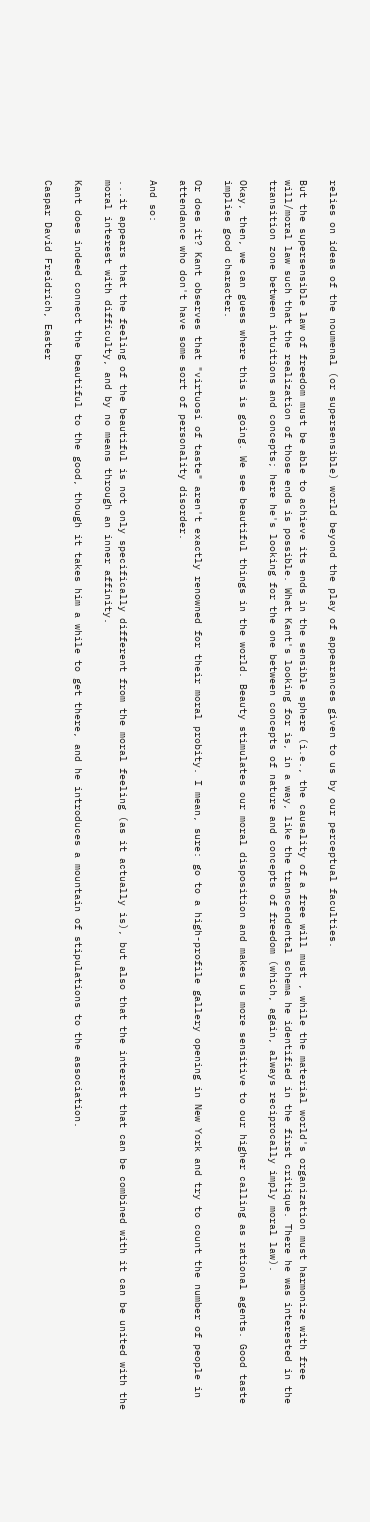relies on ideas of the noumenal (or supersensible) world beyond the play of appearances given to us by our perceptual faculties.

But the supersensible law of freedom must be able to achieve its ends in the sensible sphere (i.e., the causality of a free will must , while the material world's organization must harmonize with free will/moral law such that the realization of those ends is possible. What Kant's looking for is, in a way, like the transcendental schema he identified in the first critique. There he was interested in the transition zone between intuitions and concepts; here he's looking for the one between concepts of nature and concepts of freedom (which, again, always reciprocally imply moral law).

Okay, then, we can guess where this is going. We see beautiful things in the world. Beauty stimulates our moral disposition and makes us more sensitive to our higher calling as rational agents. Good taste implies good character.

Or does it? Kant observes that "virtuosi of taste" aren't exactly renowned for their moral probity. I mean, sure: go to a high-profile gallery opening in New York and try to count the number of people in attendance who don't have some sort of personality disorder.

And so:

...it appears that the feeling of the beautiful is not only specifically different from the moral feeling (as it actually is), but also that the interest that can be combined with it can be united with the moral interest with difficulty, and by no means through an inner affinity.

Kant does indeed connect the beautiful to the good, though it takes him a while to get there, and he introduces a mountain of stipulations to the association.

Caspar David Freidrich, Easter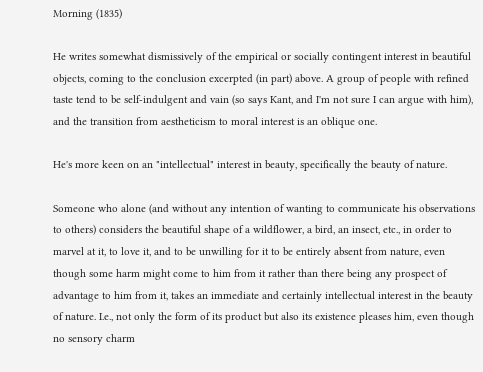Morning (1835)

He writes somewhat dismissively of the empirical or socially contingent interest in beautiful objects, coming to the conclusion excerpted (in part) above. A group of people with refined taste tend to be self-indulgent and vain (so says Kant, and I'm not sure I can argue with him), and the transition from aestheticism to moral interest is an oblique one.

He's more keen on an "intellectual" interest in beauty, specifically the beauty of nature.

Someone who alone (and without any intention of wanting to communicate his observations to others) considers the beautiful shape of a wildflower, a bird, an insect, etc., in order to marvel at it, to love it, and to be unwilling for it to be entirely absent from nature, even though some harm might come to him from it rather than there being any prospect of advantage to him from it, takes an immediate and certainly intellectual interest in the beauty of nature. I.e., not only the form of its product but also its existence pleases him, even though no sensory charm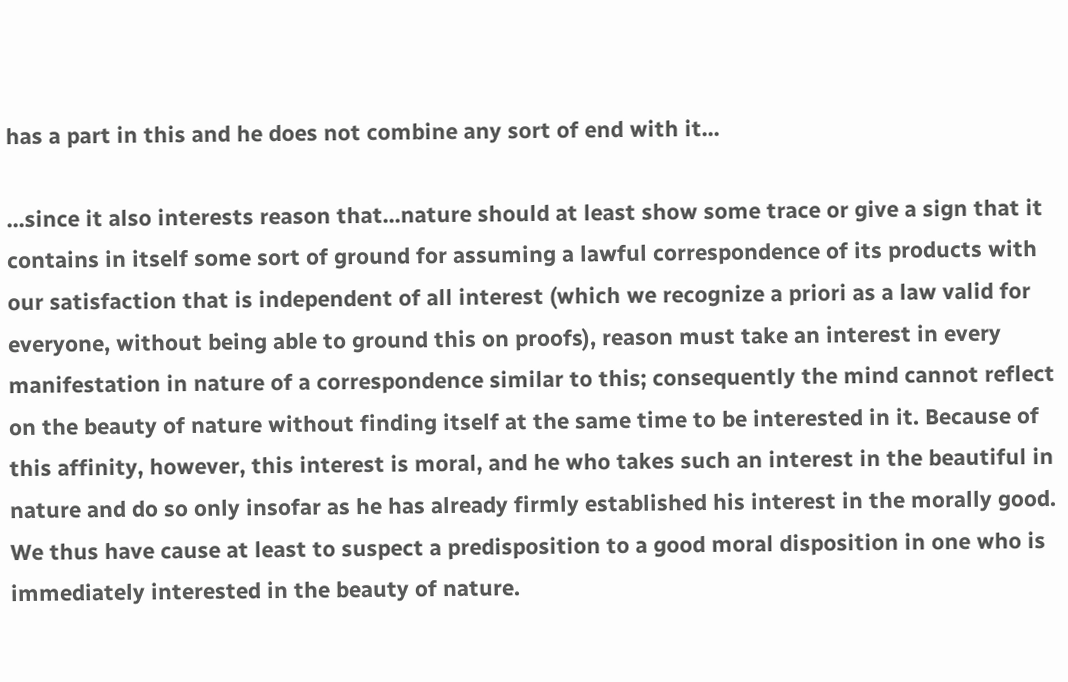has a part in this and he does not combine any sort of end with it...

...since it also interests reason that...nature should at least show some trace or give a sign that it contains in itself some sort of ground for assuming a lawful correspondence of its products with our satisfaction that is independent of all interest (which we recognize a priori as a law valid for everyone, without being able to ground this on proofs), reason must take an interest in every manifestation in nature of a correspondence similar to this; consequently the mind cannot reflect on the beauty of nature without finding itself at the same time to be interested in it. Because of this affinity, however, this interest is moral, and he who takes such an interest in the beautiful in nature and do so only insofar as he has already firmly established his interest in the morally good. We thus have cause at least to suspect a predisposition to a good moral disposition in one who is immediately interested in the beauty of nature.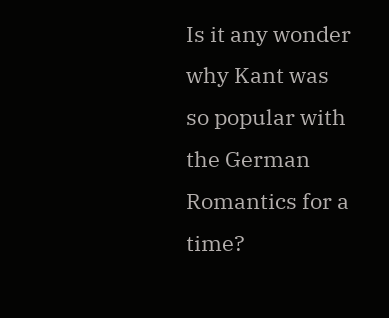Is it any wonder why Kant was so popular with the German Romantics for a time?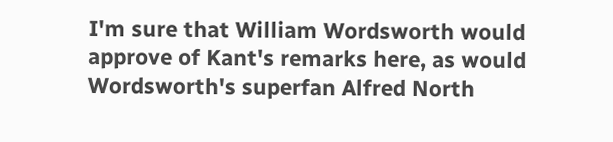I'm sure that William Wordsworth would approve of Kant's remarks here, as would Wordsworth's superfan Alfred North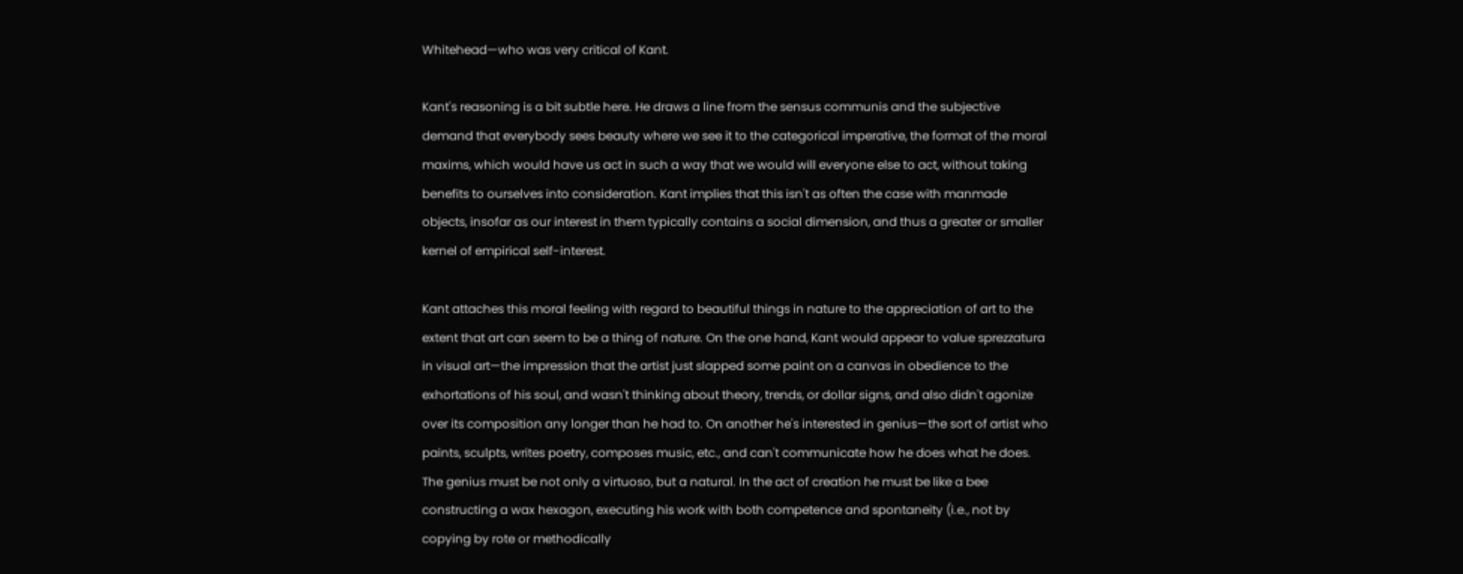Whitehead—who was very critical of Kant.

Kant's reasoning is a bit subtle here. He draws a line from the sensus communis and the subjective demand that everybody sees beauty where we see it to the categorical imperative, the format of the moral maxims, which would have us act in such a way that we would will everyone else to act, without taking benefits to ourselves into consideration. Kant implies that this isn't as often the case with manmade objects, insofar as our interest in them typically contains a social dimension, and thus a greater or smaller kernel of empirical self-interest.

Kant attaches this moral feeling with regard to beautiful things in nature to the appreciation of art to the extent that art can seem to be a thing of nature. On the one hand, Kant would appear to value sprezzatura in visual art—the impression that the artist just slapped some paint on a canvas in obedience to the exhortations of his soul, and wasn't thinking about theory, trends, or dollar signs, and also didn't agonize over its composition any longer than he had to. On another he's interested in genius—the sort of artist who paints, sculpts, writes poetry, composes music, etc., and can't communicate how he does what he does. The genius must be not only a virtuoso, but a natural. In the act of creation he must be like a bee constructing a wax hexagon, executing his work with both competence and spontaneity (i.e., not by copying by rote or methodically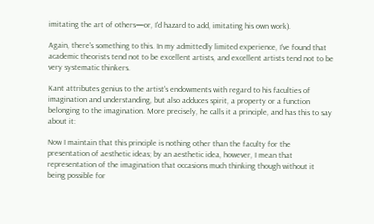imitating the art of others—or, I'd hazard to add, imitating his own work).

Again, there's something to this. In my admittedly limited experience, I've found that academic theorists tend not to be excellent artists, and excellent artists tend not to be very systematic thinkers.

Kant attributes genius to the artist's endowments with regard to his faculties of imagination and understanding, but also adduces spirit, a property or a function belonging to the imagination. More precisely, he calls it a principle, and has this to say about it:

Now I maintain that this principle is nothing other than the faculty for the presentation of aesthetic ideas; by an aesthetic idea, however, I mean that representation of the imagination that occasions much thinking though without it being possible for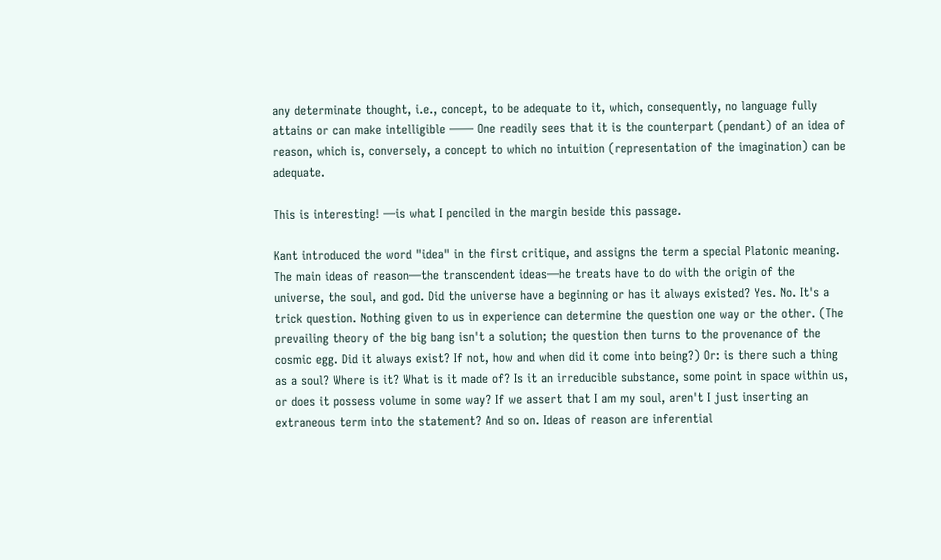any determinate thought, i.e., concept, to be adequate to it, which, consequently, no language fully attains or can make intelligible —— One readily sees that it is the counterpart (pendant) of an idea of reason, which is, conversely, a concept to which no intuition (representation of the imagination) can be adequate.

This is interesting! —is what I penciled in the margin beside this passage.

Kant introduced the word "idea" in the first critique, and assigns the term a special Platonic meaning. The main ideas of reason—the transcendent ideas—he treats have to do with the origin of the universe, the soul, and god. Did the universe have a beginning or has it always existed? Yes. No. It's a trick question. Nothing given to us in experience can determine the question one way or the other. (The prevailing theory of the big bang isn't a solution; the question then turns to the provenance of the cosmic egg. Did it always exist? If not, how and when did it come into being?) Or: is there such a thing as a soul? Where is it? What is it made of? Is it an irreducible substance, some point in space within us, or does it possess volume in some way? If we assert that I am my soul, aren't I just inserting an extraneous term into the statement? And so on. Ideas of reason are inferential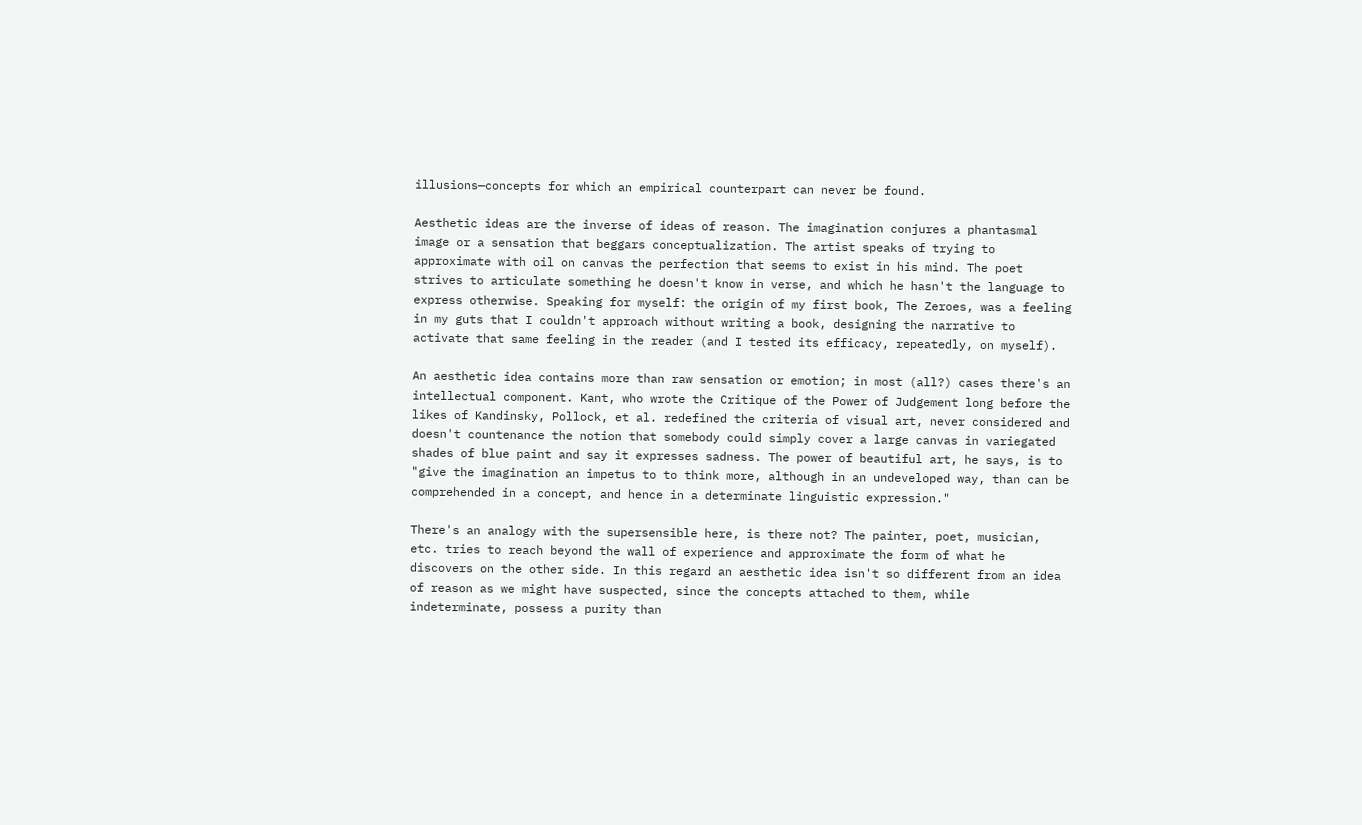illusions—concepts for which an empirical counterpart can never be found.

Aesthetic ideas are the inverse of ideas of reason. The imagination conjures a phantasmal image or a sensation that beggars conceptualization. The artist speaks of trying to approximate with oil on canvas the perfection that seems to exist in his mind. The poet strives to articulate something he doesn't know in verse, and which he hasn't the language to express otherwise. Speaking for myself: the origin of my first book, The Zeroes, was a feeling in my guts that I couldn't approach without writing a book, designing the narrative to activate that same feeling in the reader (and I tested its efficacy, repeatedly, on myself).

An aesthetic idea contains more than raw sensation or emotion; in most (all?) cases there's an intellectual component. Kant, who wrote the Critique of the Power of Judgement long before the likes of Kandinsky, Pollock, et al. redefined the criteria of visual art, never considered and doesn't countenance the notion that somebody could simply cover a large canvas in variegated shades of blue paint and say it expresses sadness. The power of beautiful art, he says, is to "give the imagination an impetus to to think more, although in an undeveloped way, than can be comprehended in a concept, and hence in a determinate linguistic expression."

There's an analogy with the supersensible here, is there not? The painter, poet, musician, etc. tries to reach beyond the wall of experience and approximate the form of what he discovers on the other side. In this regard an aesthetic idea isn't so different from an idea of reason as we might have suspected, since the concepts attached to them, while indeterminate, possess a purity than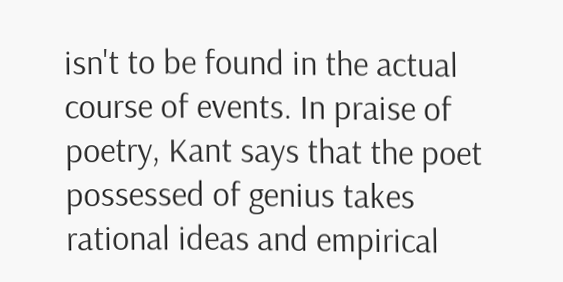isn't to be found in the actual course of events. In praise of poetry, Kant says that the poet possessed of genius takes rational ideas and empirical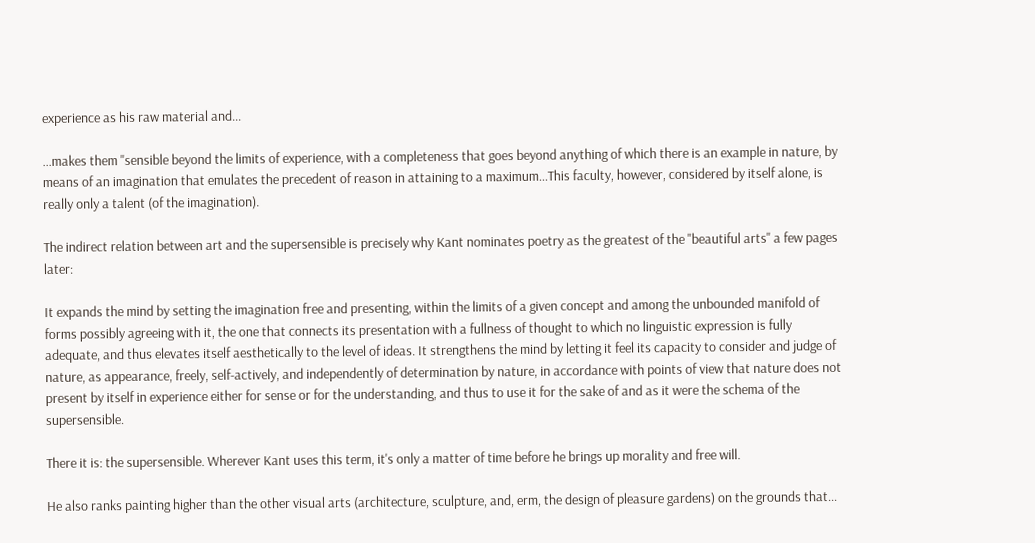experience as his raw material and...

...makes them "sensible beyond the limits of experience, with a completeness that goes beyond anything of which there is an example in nature, by means of an imagination that emulates the precedent of reason in attaining to a maximum...This faculty, however, considered by itself alone, is really only a talent (of the imagination).

The indirect relation between art and the supersensible is precisely why Kant nominates poetry as the greatest of the "beautiful arts" a few pages later:

It expands the mind by setting the imagination free and presenting, within the limits of a given concept and among the unbounded manifold of forms possibly agreeing with it, the one that connects its presentation with a fullness of thought to which no linguistic expression is fully adequate, and thus elevates itself aesthetically to the level of ideas. It strengthens the mind by letting it feel its capacity to consider and judge of nature, as appearance, freely, self-actively, and independently of determination by nature, in accordance with points of view that nature does not present by itself in experience either for sense or for the understanding, and thus to use it for the sake of and as it were the schema of the supersensible.

There it is: the supersensible. Wherever Kant uses this term, it's only a matter of time before he brings up morality and free will.

He also ranks painting higher than the other visual arts (architecture, sculpture, and, erm, the design of pleasure gardens) on the grounds that...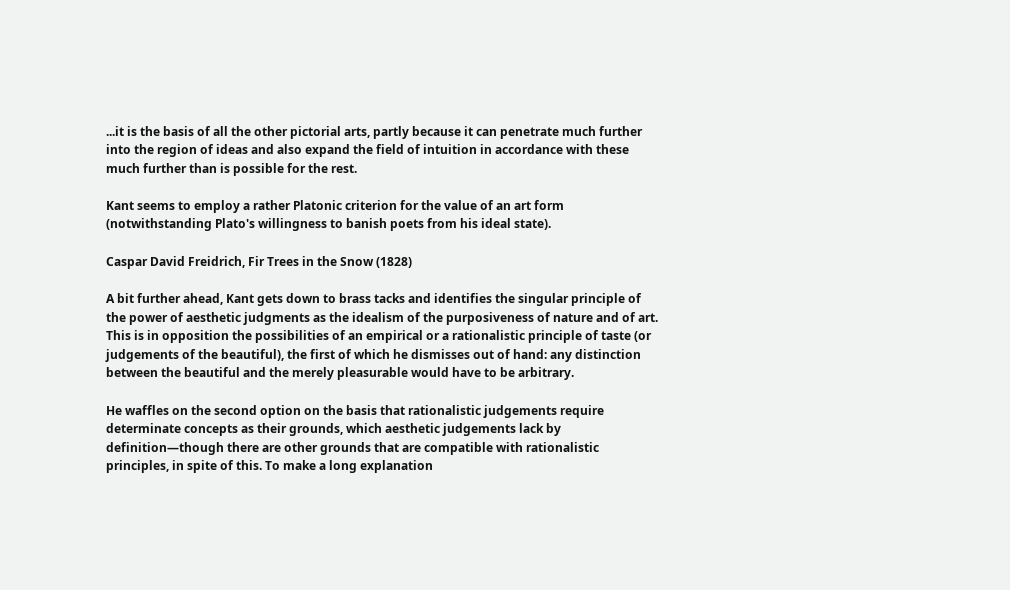...it is the basis of all the other pictorial arts, partly because it can penetrate much further into the region of ideas and also expand the field of intuition in accordance with these much further than is possible for the rest.

Kant seems to employ a rather Platonic criterion for the value of an art form (notwithstanding Plato's willingness to banish poets from his ideal state).

Caspar David Freidrich, Fir Trees in the Snow (1828)

A bit further ahead, Kant gets down to brass tacks and identifies the singular principle of the power of aesthetic judgments as the idealism of the purposiveness of nature and of art. This is in opposition the possibilities of an empirical or a rationalistic principle of taste (or judgements of the beautiful), the first of which he dismisses out of hand: any distinction between the beautiful and the merely pleasurable would have to be arbitrary.

He waffles on the second option on the basis that rationalistic judgements require determinate concepts as their grounds, which aesthetic judgements lack by definition—though there are other grounds that are compatible with rationalistic principles, in spite of this. To make a long explanation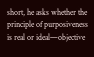short, he asks whether the principle of purposiveness is real or ideal—objective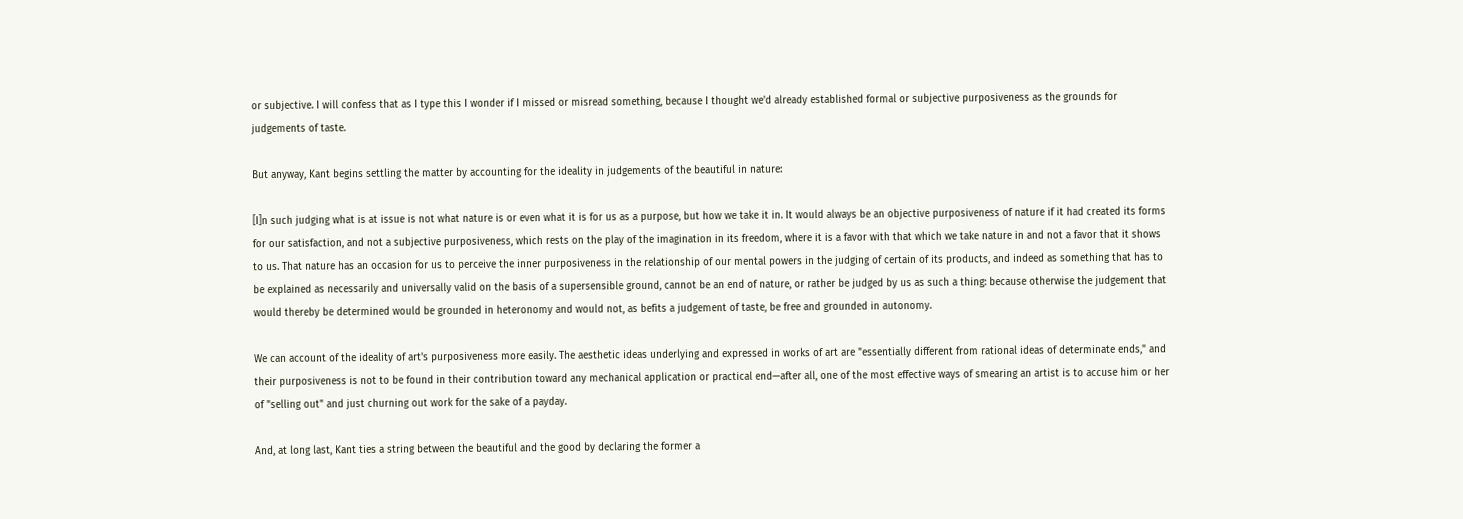or subjective. I will confess that as I type this I wonder if I missed or misread something, because I thought we'd already established formal or subjective purposiveness as the grounds for judgements of taste.

But anyway, Kant begins settling the matter by accounting for the ideality in judgements of the beautiful in nature:

[I]n such judging what is at issue is not what nature is or even what it is for us as a purpose, but how we take it in. It would always be an objective purposiveness of nature if it had created its forms for our satisfaction, and not a subjective purposiveness, which rests on the play of the imagination in its freedom, where it is a favor with that which we take nature in and not a favor that it shows to us. That nature has an occasion for us to perceive the inner purposiveness in the relationship of our mental powers in the judging of certain of its products, and indeed as something that has to be explained as necessarily and universally valid on the basis of a supersensible ground, cannot be an end of nature, or rather be judged by us as such a thing: because otherwise the judgement that would thereby be determined would be grounded in heteronomy and would not, as befits a judgement of taste, be free and grounded in autonomy.

We can account of the ideality of art's purposiveness more easily. The aesthetic ideas underlying and expressed in works of art are "essentially different from rational ideas of determinate ends," and their purposiveness is not to be found in their contribution toward any mechanical application or practical end—after all, one of the most effective ways of smearing an artist is to accuse him or her of "selling out" and just churning out work for the sake of a payday.

And, at long last, Kant ties a string between the beautiful and the good by declaring the former a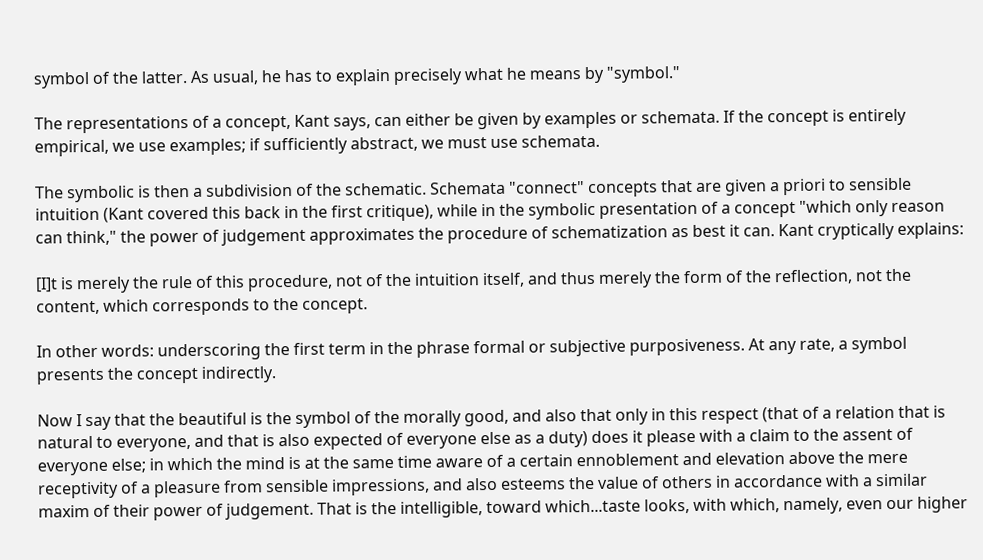symbol of the latter. As usual, he has to explain precisely what he means by "symbol."

The representations of a concept, Kant says, can either be given by examples or schemata. If the concept is entirely empirical, we use examples; if sufficiently abstract, we must use schemata.

The symbolic is then a subdivision of the schematic. Schemata "connect" concepts that are given a priori to sensible intuition (Kant covered this back in the first critique), while in the symbolic presentation of a concept "which only reason can think," the power of judgement approximates the procedure of schematization as best it can. Kant cryptically explains:

[I]t is merely the rule of this procedure, not of the intuition itself, and thus merely the form of the reflection, not the content, which corresponds to the concept.

In other words: underscoring the first term in the phrase formal or subjective purposiveness. At any rate, a symbol presents the concept indirectly.

Now I say that the beautiful is the symbol of the morally good, and also that only in this respect (that of a relation that is natural to everyone, and that is also expected of everyone else as a duty) does it please with a claim to the assent of everyone else; in which the mind is at the same time aware of a certain ennoblement and elevation above the mere receptivity of a pleasure from sensible impressions, and also esteems the value of others in accordance with a similar maxim of their power of judgement. That is the intelligible, toward which...taste looks, with which, namely, even our higher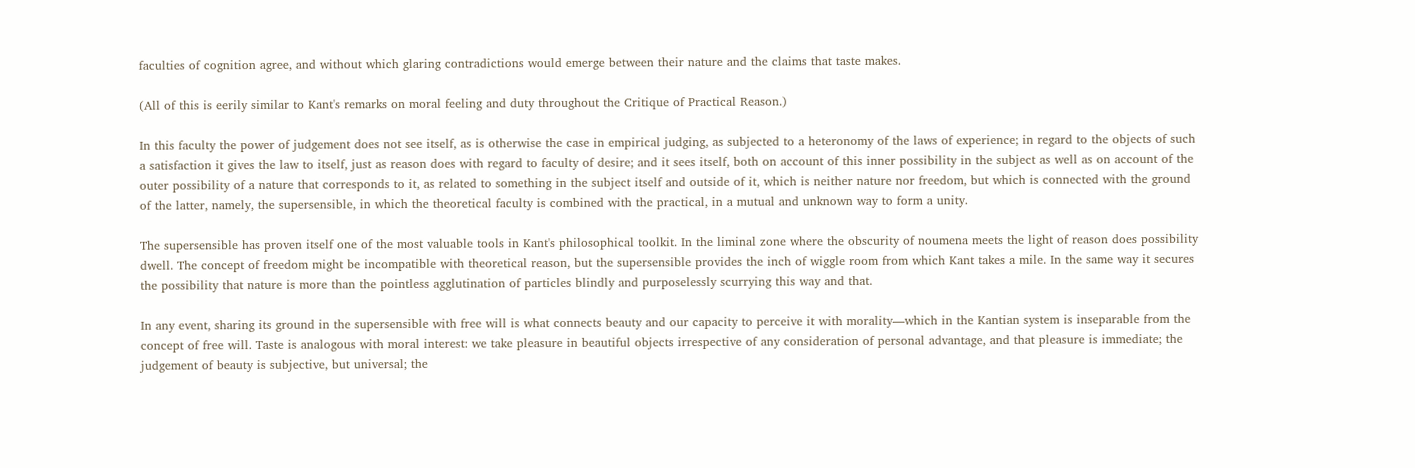faculties of cognition agree, and without which glaring contradictions would emerge between their nature and the claims that taste makes.

(All of this is eerily similar to Kant's remarks on moral feeling and duty throughout the Critique of Practical Reason.)

In this faculty the power of judgement does not see itself, as is otherwise the case in empirical judging, as subjected to a heteronomy of the laws of experience; in regard to the objects of such a satisfaction it gives the law to itself, just as reason does with regard to faculty of desire; and it sees itself, both on account of this inner possibility in the subject as well as on account of the outer possibility of a nature that corresponds to it, as related to something in the subject itself and outside of it, which is neither nature nor freedom, but which is connected with the ground of the latter, namely, the supersensible, in which the theoretical faculty is combined with the practical, in a mutual and unknown way to form a unity.

The supersensible has proven itself one of the most valuable tools in Kant's philosophical toolkit. In the liminal zone where the obscurity of noumena meets the light of reason does possibility dwell. The concept of freedom might be incompatible with theoretical reason, but the supersensible provides the inch of wiggle room from which Kant takes a mile. In the same way it secures the possibility that nature is more than the pointless agglutination of particles blindly and purposelessly scurrying this way and that.

In any event, sharing its ground in the supersensible with free will is what connects beauty and our capacity to perceive it with morality—which in the Kantian system is inseparable from the concept of free will. Taste is analogous with moral interest: we take pleasure in beautiful objects irrespective of any consideration of personal advantage, and that pleasure is immediate; the judgement of beauty is subjective, but universal; the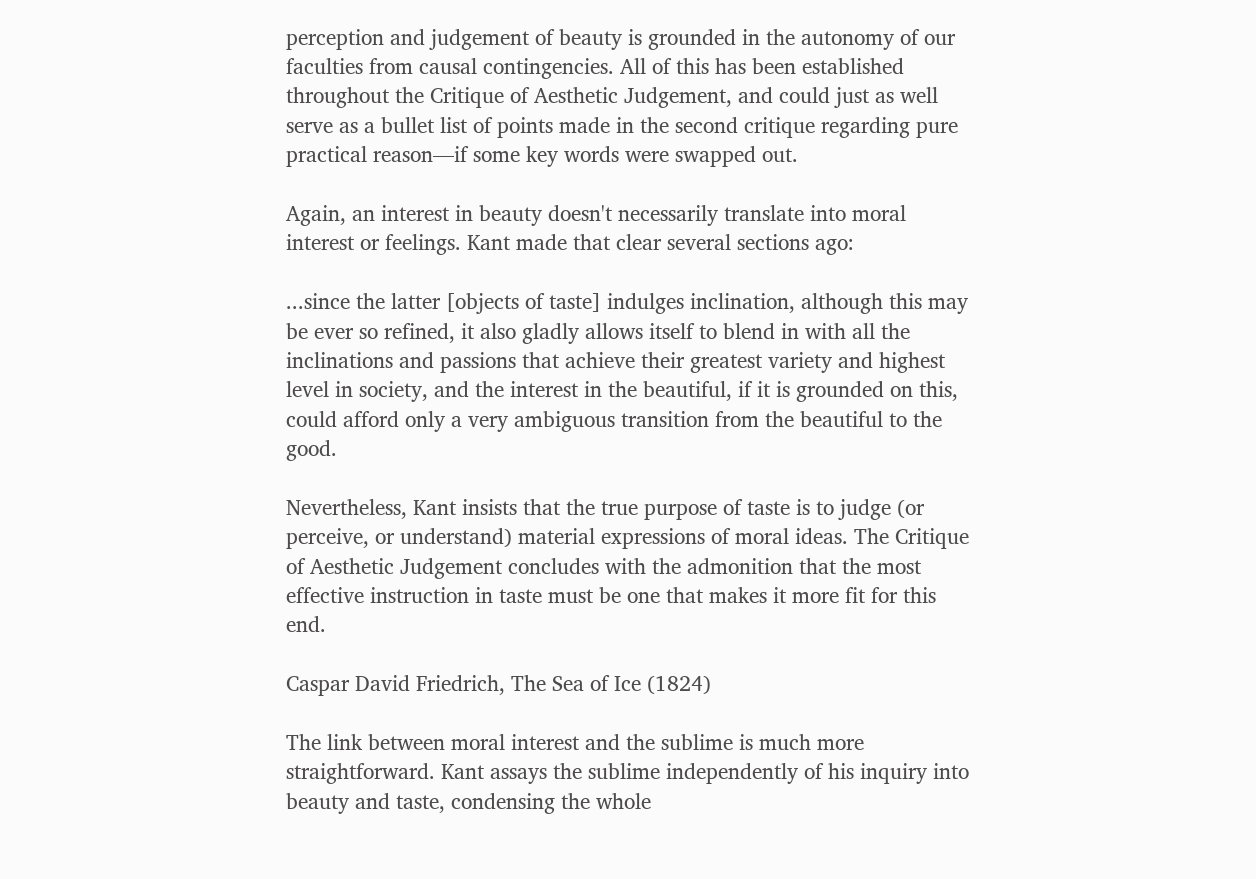perception and judgement of beauty is grounded in the autonomy of our faculties from causal contingencies. All of this has been established throughout the Critique of Aesthetic Judgement, and could just as well serve as a bullet list of points made in the second critique regarding pure practical reason—if some key words were swapped out.

Again, an interest in beauty doesn't necessarily translate into moral interest or feelings. Kant made that clear several sections ago:

...since the latter [objects of taste] indulges inclination, although this may be ever so refined, it also gladly allows itself to blend in with all the inclinations and passions that achieve their greatest variety and highest level in society, and the interest in the beautiful, if it is grounded on this, could afford only a very ambiguous transition from the beautiful to the good.

Nevertheless, Kant insists that the true purpose of taste is to judge (or perceive, or understand) material expressions of moral ideas. The Critique of Aesthetic Judgement concludes with the admonition that the most effective instruction in taste must be one that makes it more fit for this end.

Caspar David Friedrich, The Sea of Ice (1824)

The link between moral interest and the sublime is much more straightforward. Kant assays the sublime independently of his inquiry into beauty and taste, condensing the whole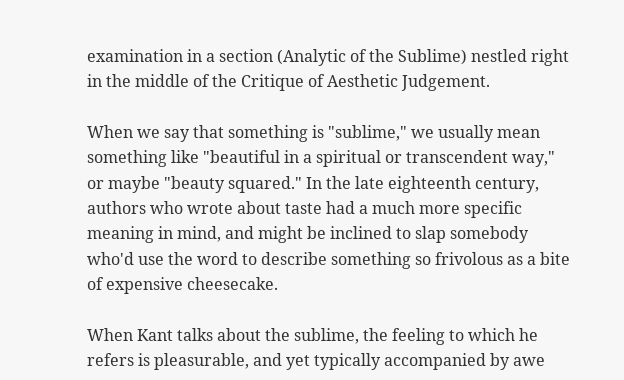examination in a section (Analytic of the Sublime) nestled right in the middle of the Critique of Aesthetic Judgement.

When we say that something is "sublime," we usually mean something like "beautiful in a spiritual or transcendent way," or maybe "beauty squared." In the late eighteenth century, authors who wrote about taste had a much more specific meaning in mind, and might be inclined to slap somebody who'd use the word to describe something so frivolous as a bite of expensive cheesecake.

When Kant talks about the sublime, the feeling to which he refers is pleasurable, and yet typically accompanied by awe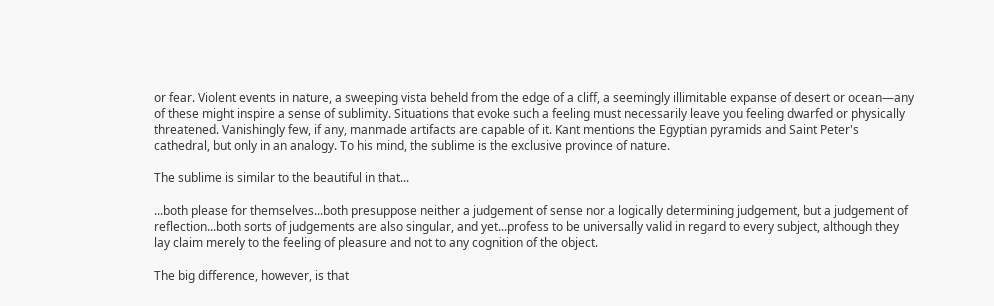or fear. Violent events in nature, a sweeping vista beheld from the edge of a cliff, a seemingly illimitable expanse of desert or ocean—any of these might inspire a sense of sublimity. Situations that evoke such a feeling must necessarily leave you feeling dwarfed or physically threatened. Vanishingly few, if any, manmade artifacts are capable of it. Kant mentions the Egyptian pyramids and Saint Peter's cathedral, but only in an analogy. To his mind, the sublime is the exclusive province of nature.

The sublime is similar to the beautiful in that...

...both please for themselves...both presuppose neither a judgement of sense nor a logically determining judgement, but a judgement of reflection...both sorts of judgements are also singular, and yet...profess to be universally valid in regard to every subject, although they lay claim merely to the feeling of pleasure and not to any cognition of the object.

The big difference, however, is that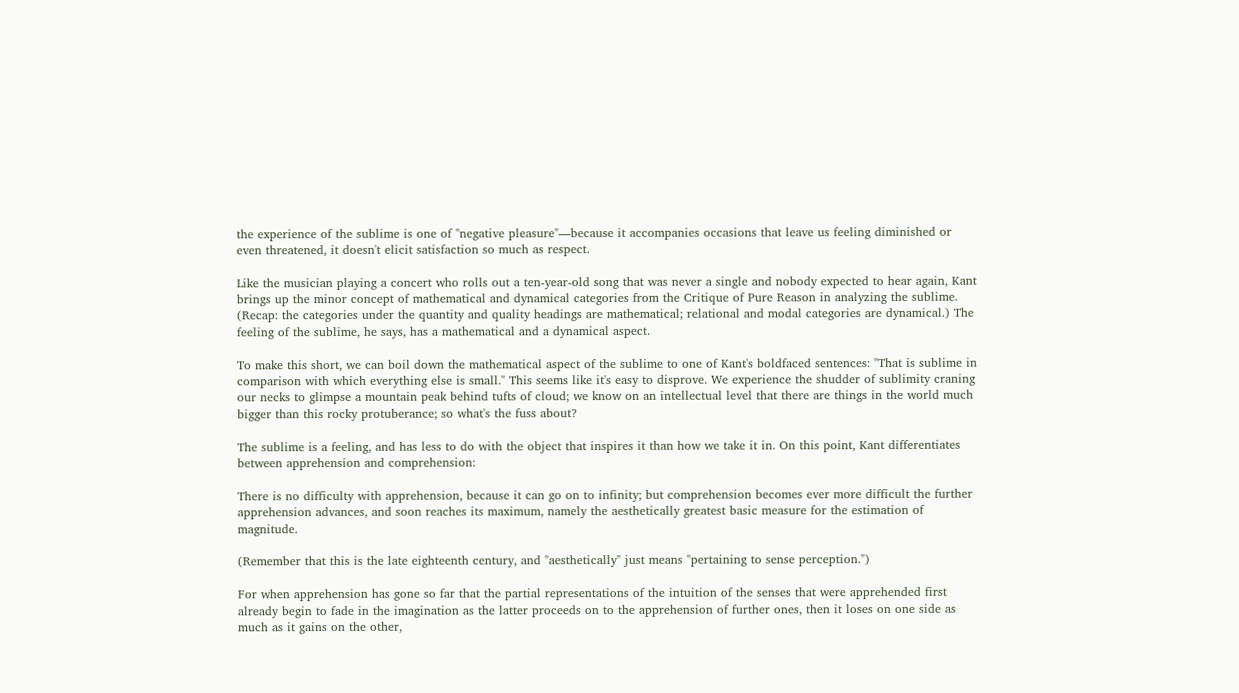the experience of the sublime is one of "negative pleasure"—because it accompanies occasions that leave us feeling diminished or even threatened, it doesn't elicit satisfaction so much as respect.

Like the musician playing a concert who rolls out a ten-year-old song that was never a single and nobody expected to hear again, Kant brings up the minor concept of mathematical and dynamical categories from the Critique of Pure Reason in analyzing the sublime. (Recap: the categories under the quantity and quality headings are mathematical; relational and modal categories are dynamical.) The feeling of the sublime, he says, has a mathematical and a dynamical aspect.

To make this short, we can boil down the mathematical aspect of the sublime to one of Kant's boldfaced sentences: "That is sublime in comparison with which everything else is small." This seems like it's easy to disprove. We experience the shudder of sublimity craning our necks to glimpse a mountain peak behind tufts of cloud; we know on an intellectual level that there are things in the world much bigger than this rocky protuberance; so what's the fuss about?

The sublime is a feeling, and has less to do with the object that inspires it than how we take it in. On this point, Kant differentiates between apprehension and comprehension:

There is no difficulty with apprehension, because it can go on to infinity; but comprehension becomes ever more difficult the further apprehension advances, and soon reaches its maximum, namely the aesthetically greatest basic measure for the estimation of magnitude.

(Remember that this is the late eighteenth century, and "aesthetically" just means "pertaining to sense perception.")

For when apprehension has gone so far that the partial representations of the intuition of the senses that were apprehended first already begin to fade in the imagination as the latter proceeds on to the apprehension of further ones, then it loses on one side as much as it gains on the other,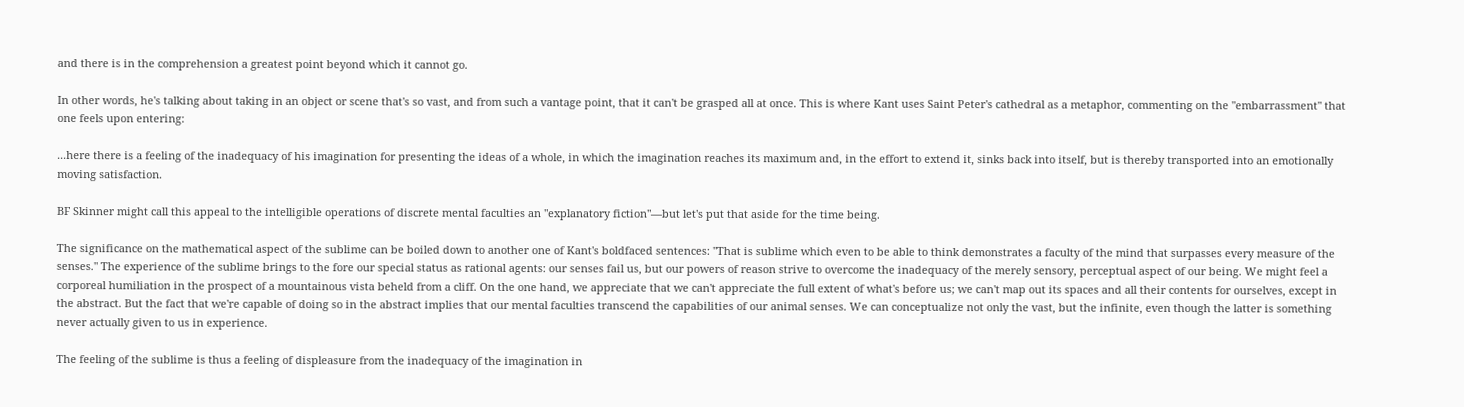and there is in the comprehension a greatest point beyond which it cannot go.

In other words, he's talking about taking in an object or scene that's so vast, and from such a vantage point, that it can't be grasped all at once. This is where Kant uses Saint Peter's cathedral as a metaphor, commenting on the "embarrassment" that one feels upon entering:

...here there is a feeling of the inadequacy of his imagination for presenting the ideas of a whole, in which the imagination reaches its maximum and, in the effort to extend it, sinks back into itself, but is thereby transported into an emotionally moving satisfaction.

BF Skinner might call this appeal to the intelligible operations of discrete mental faculties an "explanatory fiction"—but let's put that aside for the time being.

The significance on the mathematical aspect of the sublime can be boiled down to another one of Kant's boldfaced sentences: "That is sublime which even to be able to think demonstrates a faculty of the mind that surpasses every measure of the senses." The experience of the sublime brings to the fore our special status as rational agents: our senses fail us, but our powers of reason strive to overcome the inadequacy of the merely sensory, perceptual aspect of our being. We might feel a corporeal humiliation in the prospect of a mountainous vista beheld from a cliff. On the one hand, we appreciate that we can't appreciate the full extent of what's before us; we can't map out its spaces and all their contents for ourselves, except in the abstract. But the fact that we're capable of doing so in the abstract implies that our mental faculties transcend the capabilities of our animal senses. We can conceptualize not only the vast, but the infinite, even though the latter is something never actually given to us in experience.

The feeling of the sublime is thus a feeling of displeasure from the inadequacy of the imagination in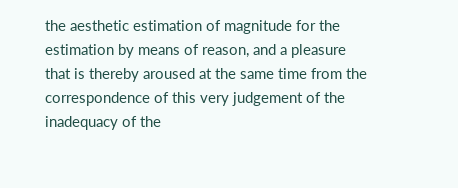the aesthetic estimation of magnitude for the estimation by means of reason, and a pleasure that is thereby aroused at the same time from the correspondence of this very judgement of the inadequacy of the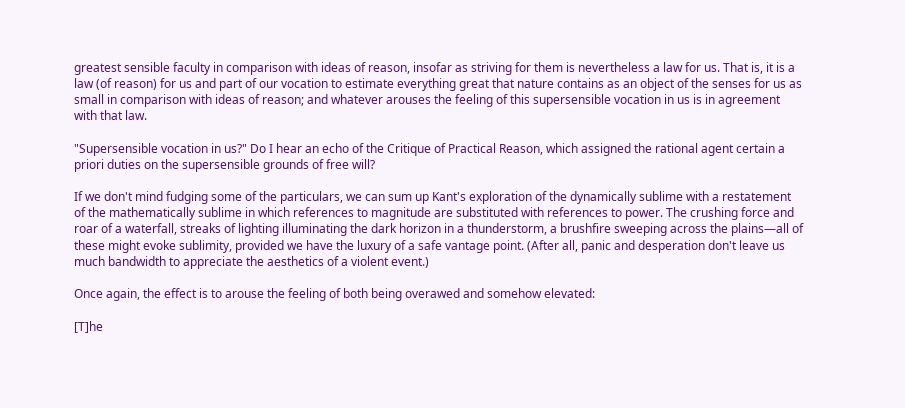greatest sensible faculty in comparison with ideas of reason, insofar as striving for them is nevertheless a law for us. That is, it is a law (of reason) for us and part of our vocation to estimate everything great that nature contains as an object of the senses for us as small in comparison with ideas of reason; and whatever arouses the feeling of this supersensible vocation in us is in agreement with that law.

"Supersensible vocation in us?" Do I hear an echo of the Critique of Practical Reason, which assigned the rational agent certain a priori duties on the supersensible grounds of free will?

If we don't mind fudging some of the particulars, we can sum up Kant's exploration of the dynamically sublime with a restatement of the mathematically sublime in which references to magnitude are substituted with references to power. The crushing force and roar of a waterfall, streaks of lighting illuminating the dark horizon in a thunderstorm, a brushfire sweeping across the plains—all of these might evoke sublimity, provided we have the luxury of a safe vantage point. (After all, panic and desperation don't leave us much bandwidth to appreciate the aesthetics of a violent event.)

Once again, the effect is to arouse the feeling of both being overawed and somehow elevated:

[T]he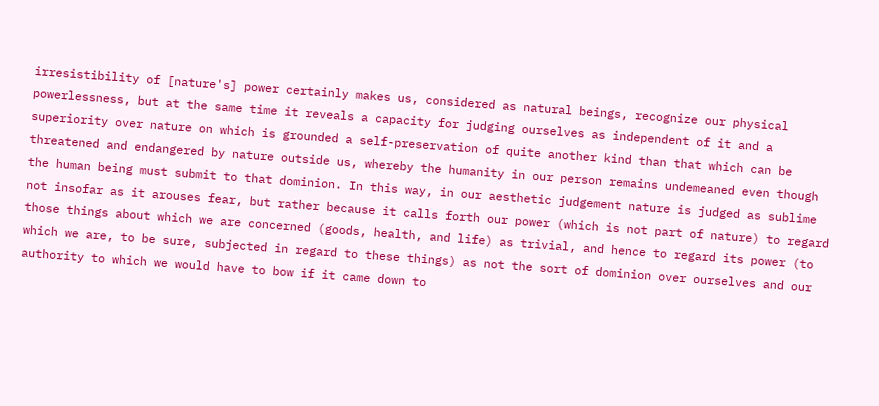irresistibility of [nature's] power certainly makes us, considered as natural beings, recognize our physical powerlessness, but at the same time it reveals a capacity for judging ourselves as independent of it and a superiority over nature on which is grounded a self-preservation of quite another kind than that which can be threatened and endangered by nature outside us, whereby the humanity in our person remains undemeaned even though the human being must submit to that dominion. In this way, in our aesthetic judgement nature is judged as sublime not insofar as it arouses fear, but rather because it calls forth our power (which is not part of nature) to regard those things about which we are concerned (goods, health, and life) as trivial, and hence to regard its power (to which we are, to be sure, subjected in regard to these things) as not the sort of dominion over ourselves and our authority to which we would have to bow if it came down to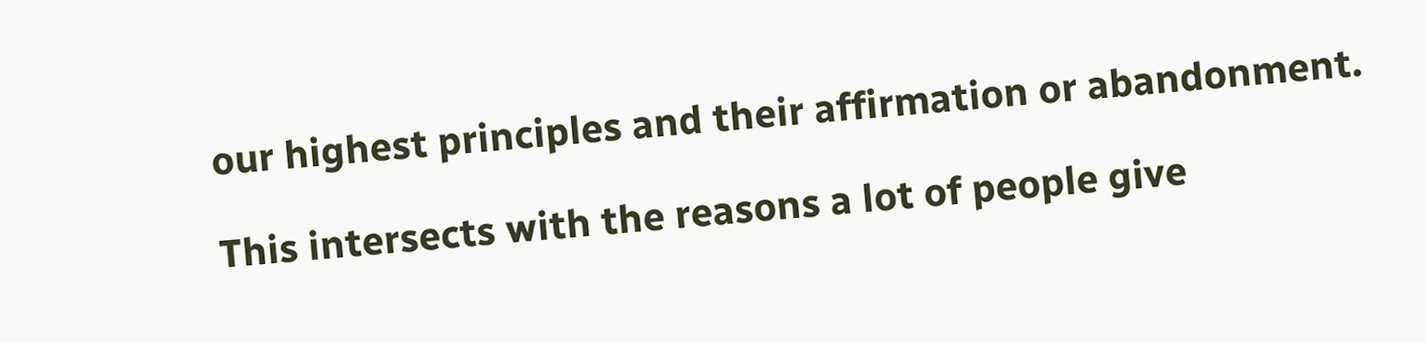our highest principles and their affirmation or abandonment.

This intersects with the reasons a lot of people give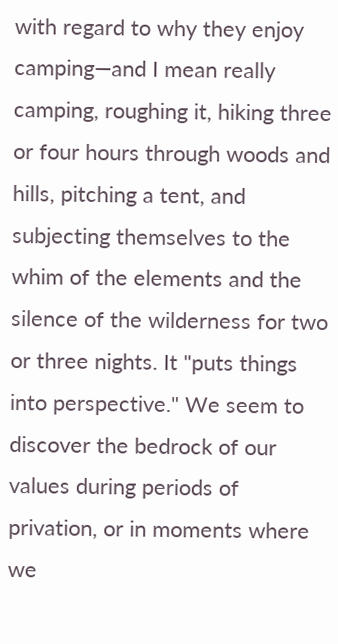with regard to why they enjoy camping—and I mean really camping, roughing it, hiking three or four hours through woods and hills, pitching a tent, and subjecting themselves to the whim of the elements and the silence of the wilderness for two or three nights. It "puts things into perspective." We seem to discover the bedrock of our values during periods of privation, or in moments where we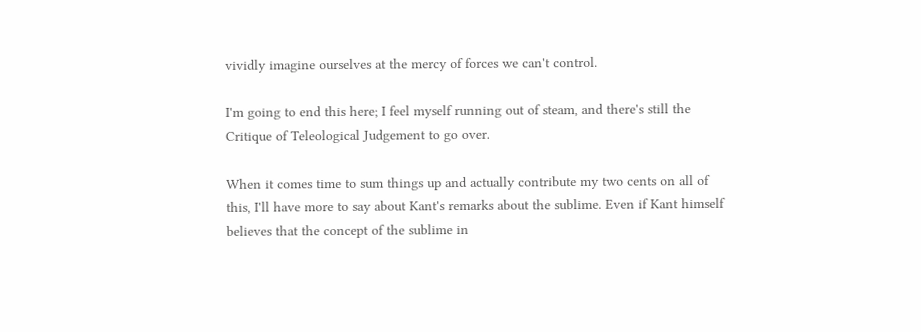vividly imagine ourselves at the mercy of forces we can't control.

I'm going to end this here; I feel myself running out of steam, and there's still the Critique of Teleological Judgement to go over.

When it comes time to sum things up and actually contribute my two cents on all of this, I'll have more to say about Kant's remarks about the sublime. Even if Kant himself believes that the concept of the sublime in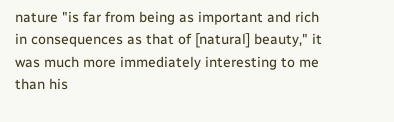nature "is far from being as important and rich in consequences as that of [natural] beauty," it was much more immediately interesting to me than his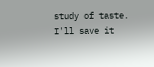study of taste. I'll save it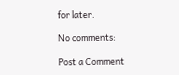for later.

No comments:

Post a Comment